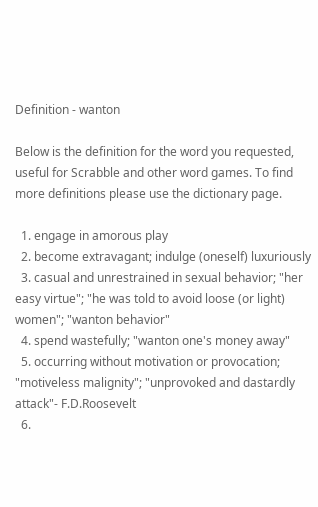Definition - wanton

Below is the definition for the word you requested, useful for Scrabble and other word games. To find more definitions please use the dictionary page.

  1. engage in amorous play
  2. become extravagant; indulge (oneself) luxuriously
  3. casual and unrestrained in sexual behavior; "her easy virtue"; "he was told to avoid loose (or light) women"; "wanton behavior"
  4. spend wastefully; "wanton one's money away"
  5. occurring without motivation or provocation; "motiveless malignity"; "unprovoked and dastardly attack"- F.D.Roosevelt
  6.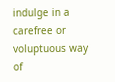indulge in a carefree or voluptuous way of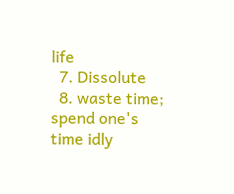life
  7. Dissolute
  8. waste time; spend one's time idly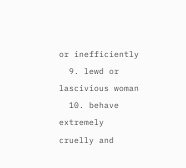or inefficiently
  9. lewd or lascivious woman
  10. behave extremely cruelly and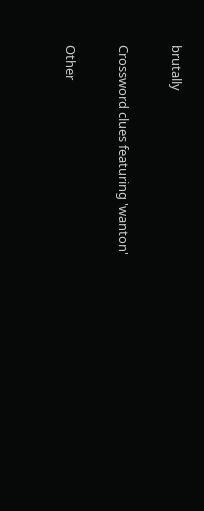brutally

Crossword clues featuring 'wanton'

Other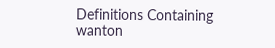Definitions Containing wanton